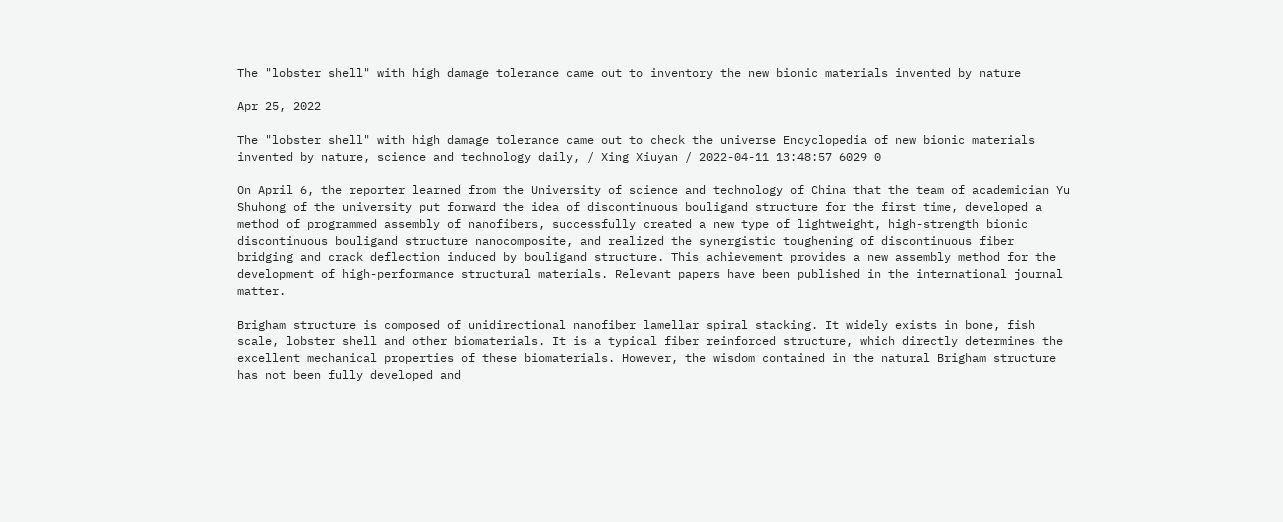The "lobster shell" with high damage tolerance came out to inventory the new bionic materials invented by nature

Apr 25, 2022

The "lobster shell" with high damage tolerance came out to check the universe Encyclopedia of new bionic materials invented by nature, science and technology daily, / Xing Xiuyan / 2022-04-11 13:48:57 6029 0

On April 6, the reporter learned from the University of science and technology of China that the team of academician Yu Shuhong of the university put forward the idea of discontinuous bouligand structure for the first time, developed a method of programmed assembly of nanofibers, successfully created a new type of lightweight, high-strength bionic discontinuous bouligand structure nanocomposite, and realized the synergistic toughening of discontinuous fiber bridging and crack deflection induced by bouligand structure. This achievement provides a new assembly method for the development of high-performance structural materials. Relevant papers have been published in the international journal matter.

Brigham structure is composed of unidirectional nanofiber lamellar spiral stacking. It widely exists in bone, fish scale, lobster shell and other biomaterials. It is a typical fiber reinforced structure, which directly determines the excellent mechanical properties of these biomaterials. However, the wisdom contained in the natural Brigham structure has not been fully developed and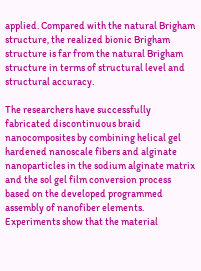applied. Compared with the natural Brigham structure, the realized bionic Brigham structure is far from the natural Brigham structure in terms of structural level and structural accuracy.

The researchers have successfully fabricated discontinuous braid nanocomposites by combining helical gel hardened nanoscale fibers and alginate nanoparticles in the sodium alginate matrix and the sol gel film conversion process based on the developed programmed assembly of nanofiber elements. Experiments show that the material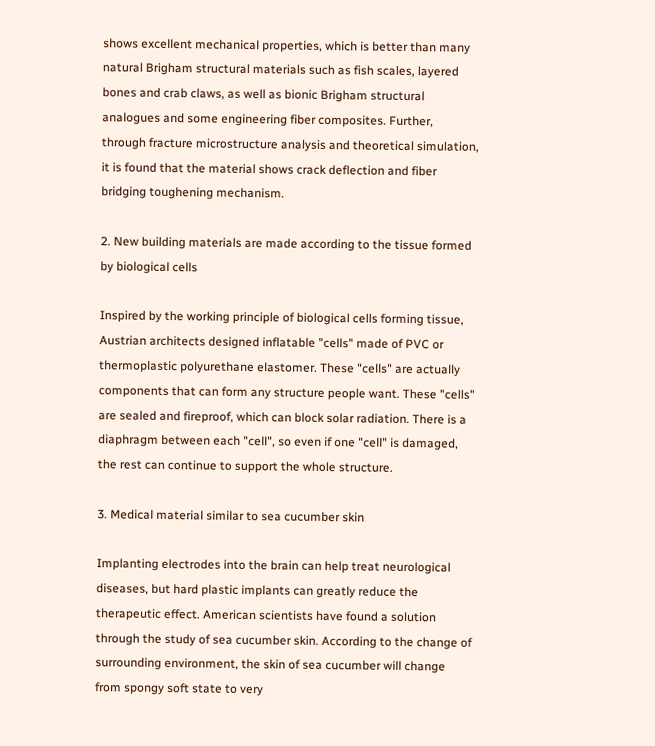shows excellent mechanical properties, which is better than many natural Brigham structural materials such as fish scales, layered bones and crab claws, as well as bionic Brigham structural analogues and some engineering fiber composites. Further, through fracture microstructure analysis and theoretical simulation, it is found that the material shows crack deflection and fiber bridging toughening mechanism.

2. New building materials are made according to the tissue formed by biological cells

Inspired by the working principle of biological cells forming tissue, Austrian architects designed inflatable "cells" made of PVC or thermoplastic polyurethane elastomer. These "cells" are actually components that can form any structure people want. These "cells" are sealed and fireproof, which can block solar radiation. There is a diaphragm between each "cell", so even if one "cell" is damaged, the rest can continue to support the whole structure.

3. Medical material similar to sea cucumber skin

Implanting electrodes into the brain can help treat neurological diseases, but hard plastic implants can greatly reduce the therapeutic effect. American scientists have found a solution through the study of sea cucumber skin. According to the change of surrounding environment, the skin of sea cucumber will change from spongy soft state to very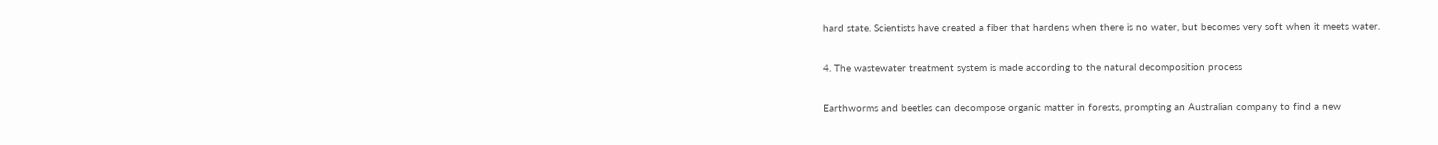hard state. Scientists have created a fiber that hardens when there is no water, but becomes very soft when it meets water.

4. The wastewater treatment system is made according to the natural decomposition process

Earthworms and beetles can decompose organic matter in forests, prompting an Australian company to find a new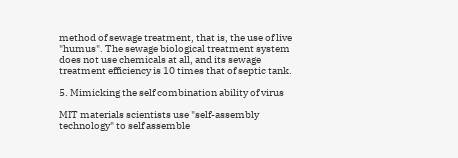method of sewage treatment, that is, the use of live "humus". The sewage biological treatment system does not use chemicals at all, and its sewage treatment efficiency is 10 times that of septic tank.

5. Mimicking the self combination ability of virus

MIT materials scientists use "self-assembly technology" to self assemble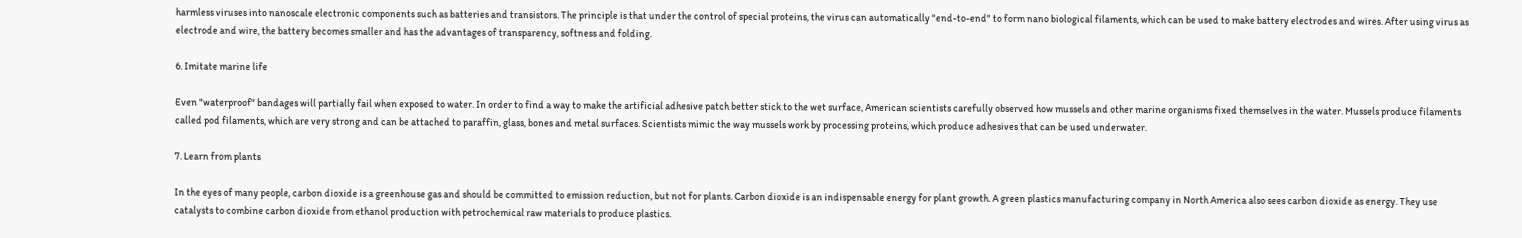harmless viruses into nanoscale electronic components such as batteries and transistors. The principle is that under the control of special proteins, the virus can automatically "end-to-end" to form nano biological filaments, which can be used to make battery electrodes and wires. After using virus as electrode and wire, the battery becomes smaller and has the advantages of transparency, softness and folding.

6. Imitate marine life

Even "waterproof" bandages will partially fail when exposed to water. In order to find a way to make the artificial adhesive patch better stick to the wet surface, American scientists carefully observed how mussels and other marine organisms fixed themselves in the water. Mussels produce filaments called pod filaments, which are very strong and can be attached to paraffin, glass, bones and metal surfaces. Scientists mimic the way mussels work by processing proteins, which produce adhesives that can be used underwater.

7. Learn from plants

In the eyes of many people, carbon dioxide is a greenhouse gas and should be committed to emission reduction, but not for plants. Carbon dioxide is an indispensable energy for plant growth. A green plastics manufacturing company in North America also sees carbon dioxide as energy. They use catalysts to combine carbon dioxide from ethanol production with petrochemical raw materials to produce plastics.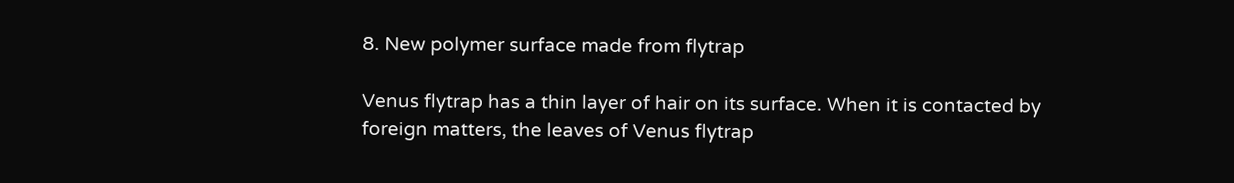8. New polymer surface made from flytrap

Venus flytrap has a thin layer of hair on its surface. When it is contacted by foreign matters, the leaves of Venus flytrap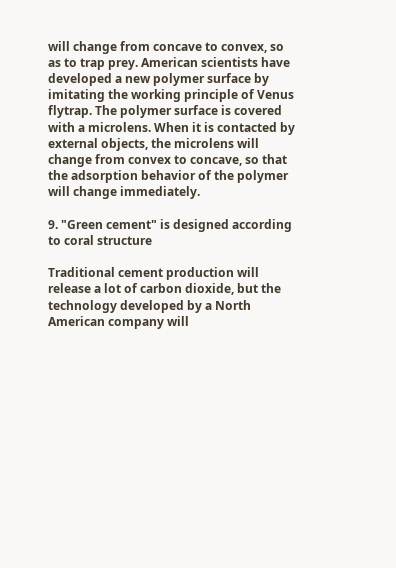will change from concave to convex, so as to trap prey. American scientists have developed a new polymer surface by imitating the working principle of Venus flytrap. The polymer surface is covered with a microlens. When it is contacted by external objects, the microlens will change from convex to concave, so that the adsorption behavior of the polymer will change immediately.

9. "Green cement" is designed according to coral structure

Traditional cement production will release a lot of carbon dioxide, but the technology developed by a North American company will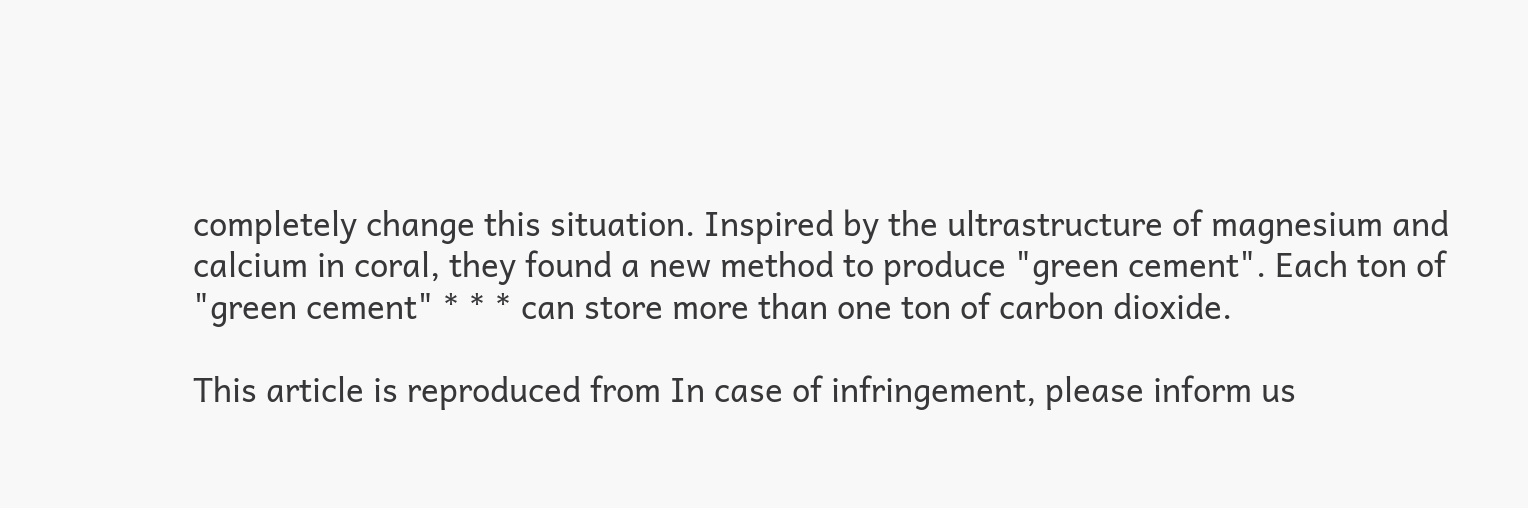completely change this situation. Inspired by the ultrastructure of magnesium and calcium in coral, they found a new method to produce "green cement". Each ton of "green cement" * * * can store more than one ton of carbon dioxide.

This article is reproduced from In case of infringement, please inform us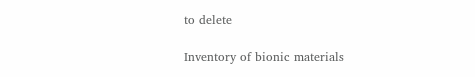to delete

Inventory of bionic materials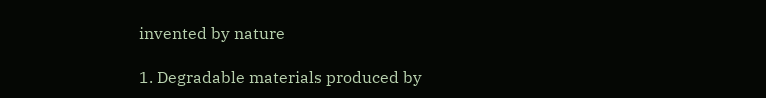invented by nature

1. Degradable materials produced by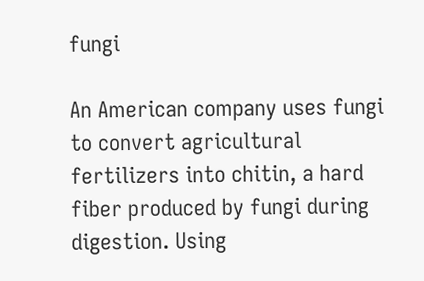fungi

An American company uses fungi to convert agricultural fertilizers into chitin, a hard fiber produced by fungi during digestion. Using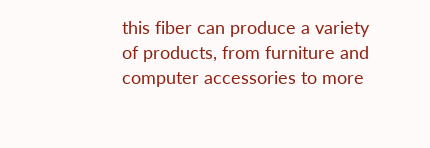this fiber can produce a variety of products, from furniture and computer accessories to more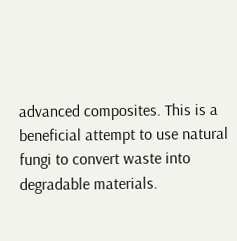advanced composites. This is a beneficial attempt to use natural fungi to convert waste into degradable materials.